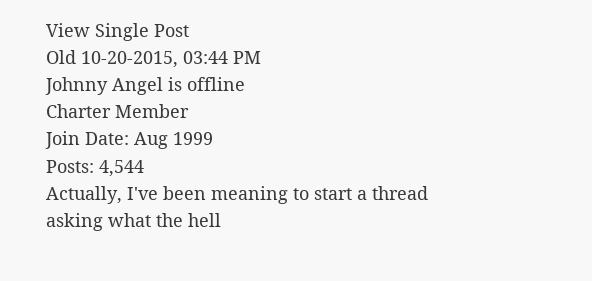View Single Post
Old 10-20-2015, 03:44 PM
Johnny Angel is offline
Charter Member
Join Date: Aug 1999
Posts: 4,544
Actually, I've been meaning to start a thread asking what the hell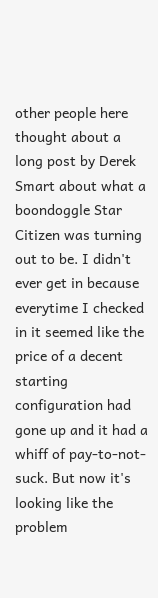other people here thought about a long post by Derek Smart about what a boondoggle Star Citizen was turning out to be. I didn't ever get in because everytime I checked in it seemed like the price of a decent starting configuration had gone up and it had a whiff of pay-to-not-suck. But now it's looking like the problem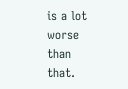is a lot worse than that.